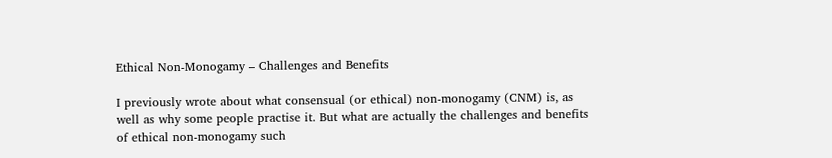Ethical Non-Monogamy – Challenges and Benefits

I previously wrote about what consensual (or ethical) non-monogamy (CNM) is, as well as why some people practise it. But what are actually the challenges and benefits of ethical non-monogamy such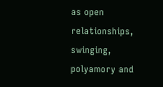as open relationships, swinging, polyamory and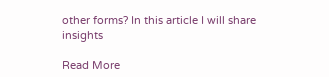other forms? In this article I will share insights

Read More